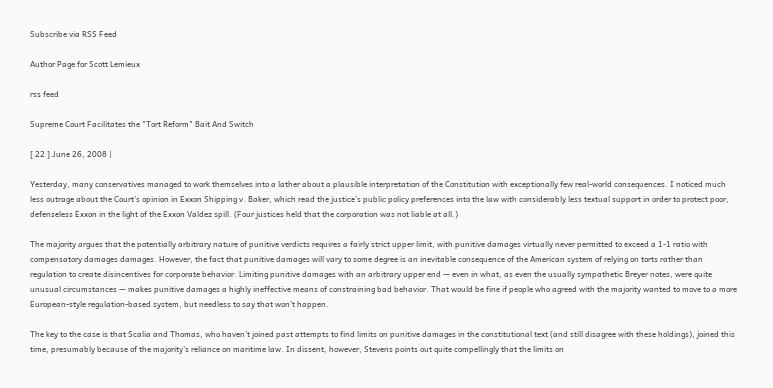Subscribe via RSS Feed

Author Page for Scott Lemieux

rss feed

Supreme Court Facilitates the "Tort Reform" Bait And Switch

[ 22 ] June 26, 2008 |

Yesterday, many conservatives managed to work themselves into a lather about a plausible interpretation of the Constitution with exceptionally few real-world consequences. I noticed much less outrage about the Court’s opinion in Exxon Shipping v. Baker, which read the justice’s public policy preferences into the law with considerably less textual support in order to protect poor, defenseless Exxon in the light of the Exxon Valdez spill. (Four justices held that the corporation was not liable at all.)

The majority argues that the potentially arbitrary nature of punitive verdicts requires a fairly strict upper limit, with punitive damages virtually never permitted to exceed a 1-1 ratio with compensatory damages damages. However, the fact that punitive damages will vary to some degree is an inevitable consequence of the American system of relying on torts rather than regulation to create disincentives for corporate behavior. Limiting punitive damages with an arbitrary upper end — even in what, as even the usually sympathetic Breyer notes, were quite unusual circumstances — makes punitive damages a highly ineffective means of constraining bad behavior. That would be fine if people who agreed with the majority wanted to move to a more European-style regulation-based system, but needless to say that won’t happen.

The key to the case is that Scalia and Thomas, who haven’t joined past attempts to find limits on punitive damages in the constitutional text (and still disagree with these holdings), joined this time, presumably because of the majority’s reliance on maritime law. In dissent, however, Stevens points out quite compellingly that the limits on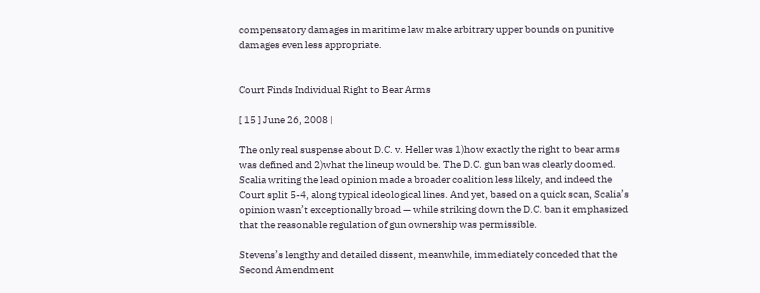compensatory damages in maritime law make arbitrary upper bounds on punitive damages even less appropriate.


Court Finds Individual Right to Bear Arms

[ 15 ] June 26, 2008 |

The only real suspense about D.C. v. Heller was 1)how exactly the right to bear arms was defined and 2)what the lineup would be. The D.C. gun ban was clearly doomed. Scalia writing the lead opinion made a broader coalition less likely, and indeed the Court split 5-4, along typical ideological lines. And yet, based on a quick scan, Scalia’s opinion wasn’t exceptionally broad — while striking down the D.C. ban it emphasized that the reasonable regulation of gun ownership was permissible.

Stevens’s lengthy and detailed dissent, meanwhile, immediately conceded that the Second Amendment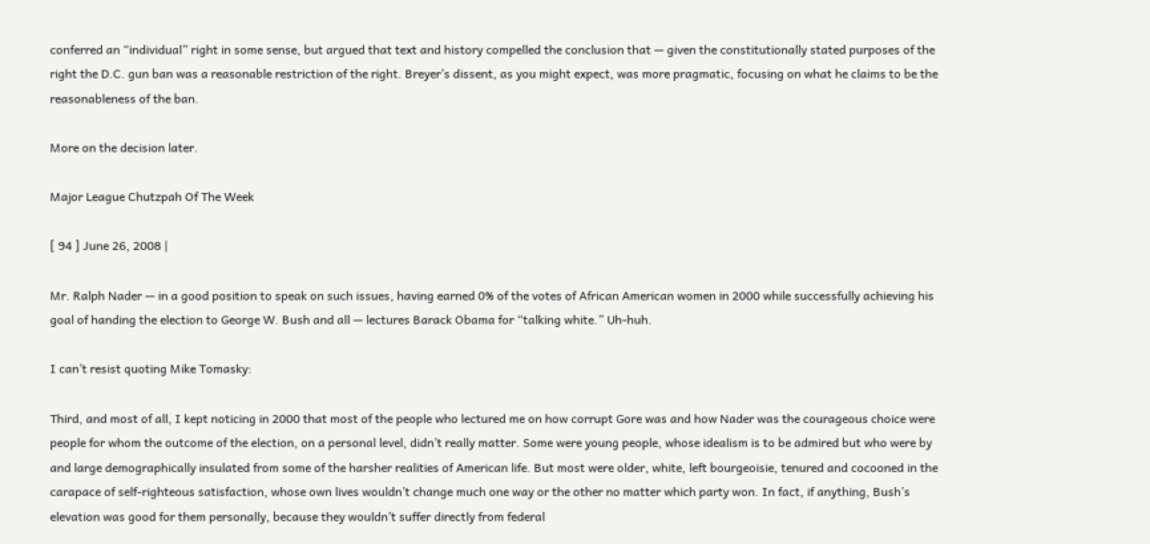conferred an “individual” right in some sense, but argued that text and history compelled the conclusion that — given the constitutionally stated purposes of the right the D.C. gun ban was a reasonable restriction of the right. Breyer’s dissent, as you might expect, was more pragmatic, focusing on what he claims to be the reasonableness of the ban.

More on the decision later.

Major League Chutzpah Of The Week

[ 94 ] June 26, 2008 |

Mr. Ralph Nader — in a good position to speak on such issues, having earned 0% of the votes of African American women in 2000 while successfully achieving his goal of handing the election to George W. Bush and all — lectures Barack Obama for “talking white.” Uh-huh.

I can’t resist quoting Mike Tomasky:

Third, and most of all, I kept noticing in 2000 that most of the people who lectured me on how corrupt Gore was and how Nader was the courageous choice were people for whom the outcome of the election, on a personal level, didn’t really matter. Some were young people, whose idealism is to be admired but who were by and large demographically insulated from some of the harsher realities of American life. But most were older, white, left bourgeoisie, tenured and cocooned in the carapace of self-righteous satisfaction, whose own lives wouldn’t change much one way or the other no matter which party won. In fact, if anything, Bush’s elevation was good for them personally, because they wouldn’t suffer directly from federal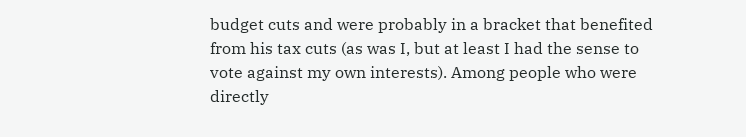budget cuts and were probably in a bracket that benefited from his tax cuts (as was I, but at least I had the sense to vote against my own interests). Among people who were directly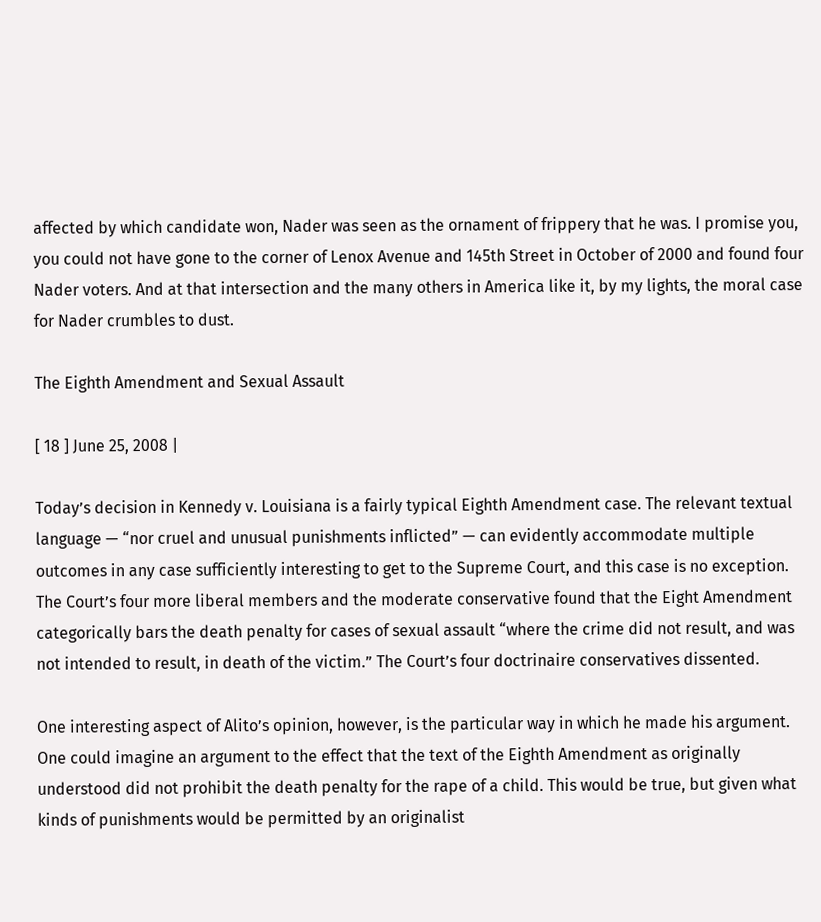affected by which candidate won, Nader was seen as the ornament of frippery that he was. I promise you, you could not have gone to the corner of Lenox Avenue and 145th Street in October of 2000 and found four Nader voters. And at that intersection and the many others in America like it, by my lights, the moral case for Nader crumbles to dust.

The Eighth Amendment and Sexual Assault

[ 18 ] June 25, 2008 |

Today’s decision in Kennedy v. Louisiana is a fairly typical Eighth Amendment case. The relevant textual language — “nor cruel and unusual punishments inflicted” — can evidently accommodate multiple outcomes in any case sufficiently interesting to get to the Supreme Court, and this case is no exception. The Court’s four more liberal members and the moderate conservative found that the Eight Amendment categorically bars the death penalty for cases of sexual assault “where the crime did not result, and was not intended to result, in death of the victim.” The Court’s four doctrinaire conservatives dissented.

One interesting aspect of Alito’s opinion, however, is the particular way in which he made his argument. One could imagine an argument to the effect that the text of the Eighth Amendment as originally understood did not prohibit the death penalty for the rape of a child. This would be true, but given what kinds of punishments would be permitted by an originalist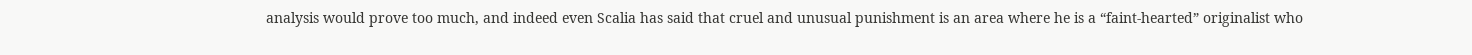analysis would prove too much, and indeed even Scalia has said that cruel and unusual punishment is an area where he is a “faint-hearted” originalist who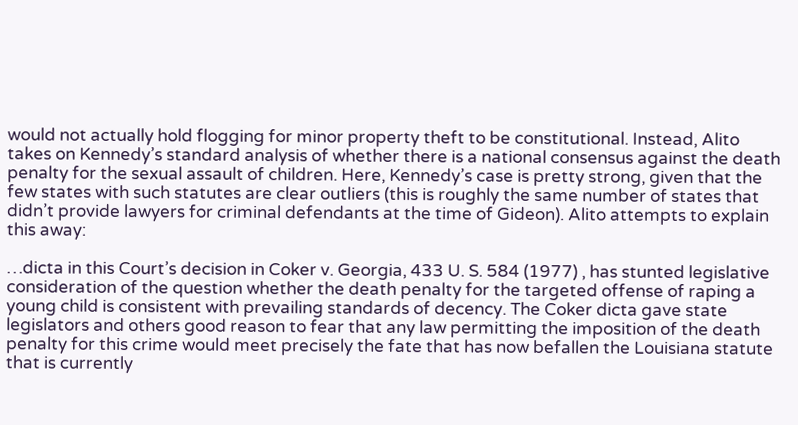would not actually hold flogging for minor property theft to be constitutional. Instead, Alito takes on Kennedy’s standard analysis of whether there is a national consensus against the death penalty for the sexual assault of children. Here, Kennedy’s case is pretty strong, given that the few states with such statutes are clear outliers (this is roughly the same number of states that didn’t provide lawyers for criminal defendants at the time of Gideon). Alito attempts to explain this away:

…dicta in this Court’s decision in Coker v. Georgia, 433 U. S. 584 (1977) , has stunted legislative consideration of the question whether the death penalty for the targeted offense of raping a young child is consistent with prevailing standards of decency. The Coker dicta gave state legislators and others good reason to fear that any law permitting the imposition of the death penalty for this crime would meet precisely the fate that has now befallen the Louisiana statute that is currently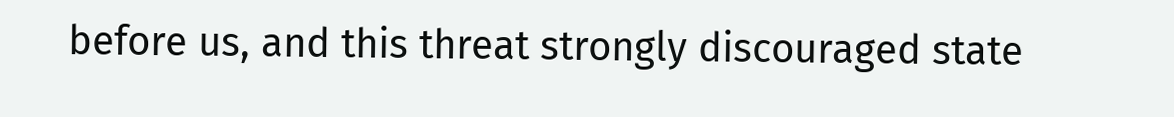before us, and this threat strongly discouraged state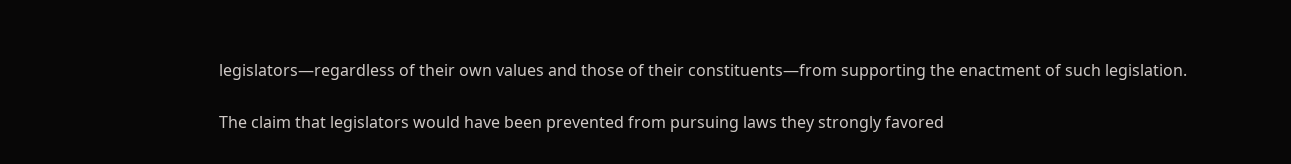legislators—regardless of their own values and those of their constituents—from supporting the enactment of such legislation.

The claim that legislators would have been prevented from pursuing laws they strongly favored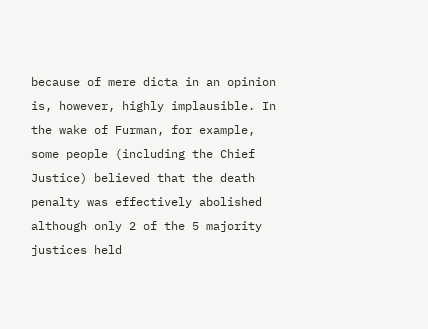because of mere dicta in an opinion is, however, highly implausible. In the wake of Furman, for example, some people (including the Chief Justice) believed that the death penalty was effectively abolished although only 2 of the 5 majority justices held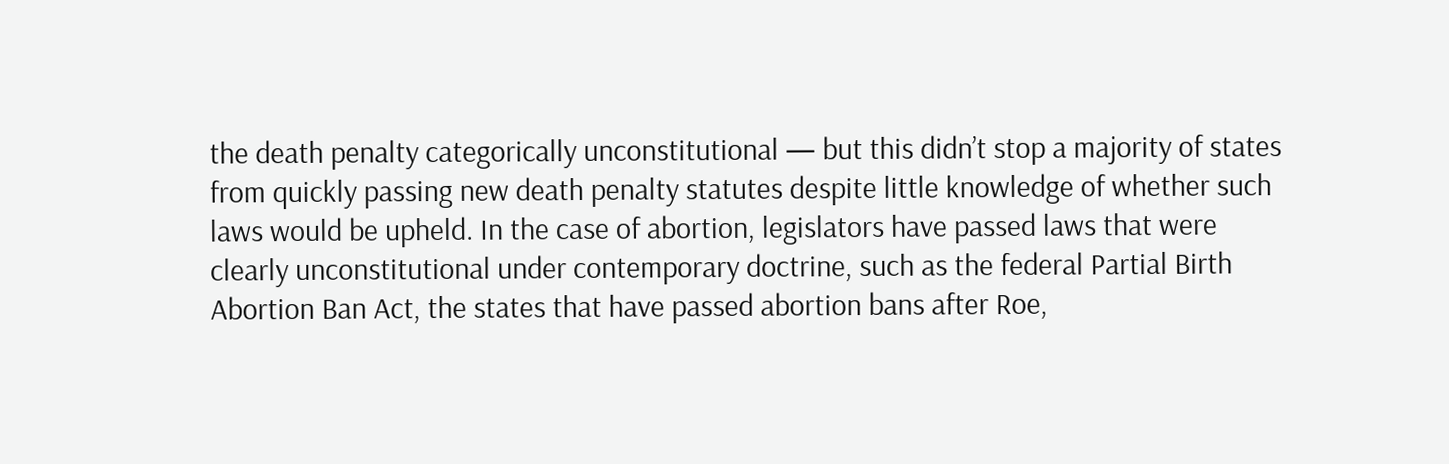the death penalty categorically unconstitutional — but this didn’t stop a majority of states from quickly passing new death penalty statutes despite little knowledge of whether such laws would be upheld. In the case of abortion, legislators have passed laws that were clearly unconstitutional under contemporary doctrine, such as the federal Partial Birth Abortion Ban Act, the states that have passed abortion bans after Roe,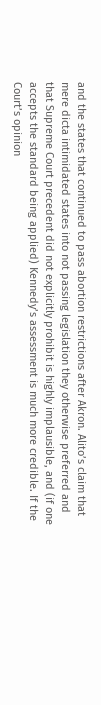and the states that continued to pass abortion restrictions after Akron. Alito’s claim that mere dicta intimidated states into not passing legislation they otherwise preferred and that Supreme Court precedent did not explicitly prohibit is highly implausible, and (if one accepts the standard being applied) Kennedy’s assessment is much more credible. If the Court’s opinion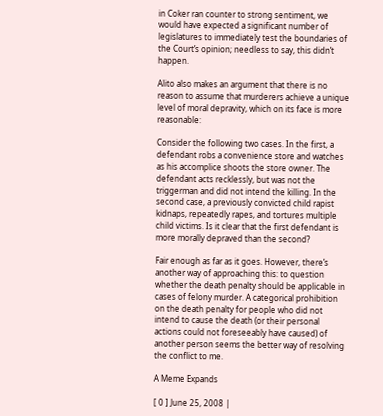in Coker ran counter to strong sentiment, we would have expected a significant number of legislatures to immediately test the boundaries of the Court’s opinion; needless to say, this didn’t happen.

Alito also makes an argument that there is no reason to assume that murderers achieve a unique level of moral depravity, which on its face is more reasonable:

Consider the following two cases. In the first, a defendant robs a convenience store and watches as his accomplice shoots the store owner. The defendant acts recklessly, but was not the triggerman and did not intend the killing. In the second case, a previously convicted child rapist kidnaps, repeatedly rapes, and tortures multiple child victims. Is it clear that the first defendant is more morally depraved than the second?

Fair enough as far as it goes. However, there’s another way of approaching this: to question whether the death penalty should be applicable in cases of felony murder. A categorical prohibition on the death penalty for people who did not intend to cause the death (or their personal actions could not foreseeably have caused) of another person seems the better way of resolving the conflict to me.

A Meme Expands

[ 0 ] June 25, 2008 |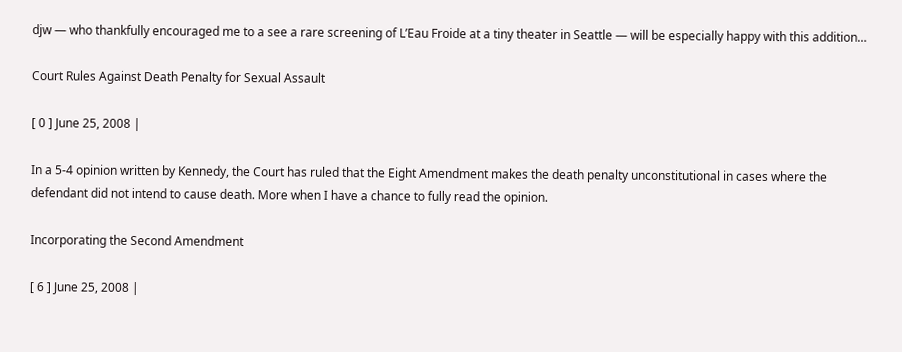djw — who thankfully encouraged me to a see a rare screening of L’Eau Froide at a tiny theater in Seattle — will be especially happy with this addition…

Court Rules Against Death Penalty for Sexual Assault

[ 0 ] June 25, 2008 |

In a 5-4 opinion written by Kennedy, the Court has ruled that the Eight Amendment makes the death penalty unconstitutional in cases where the defendant did not intend to cause death. More when I have a chance to fully read the opinion.

Incorporating the Second Amendment

[ 6 ] June 25, 2008 |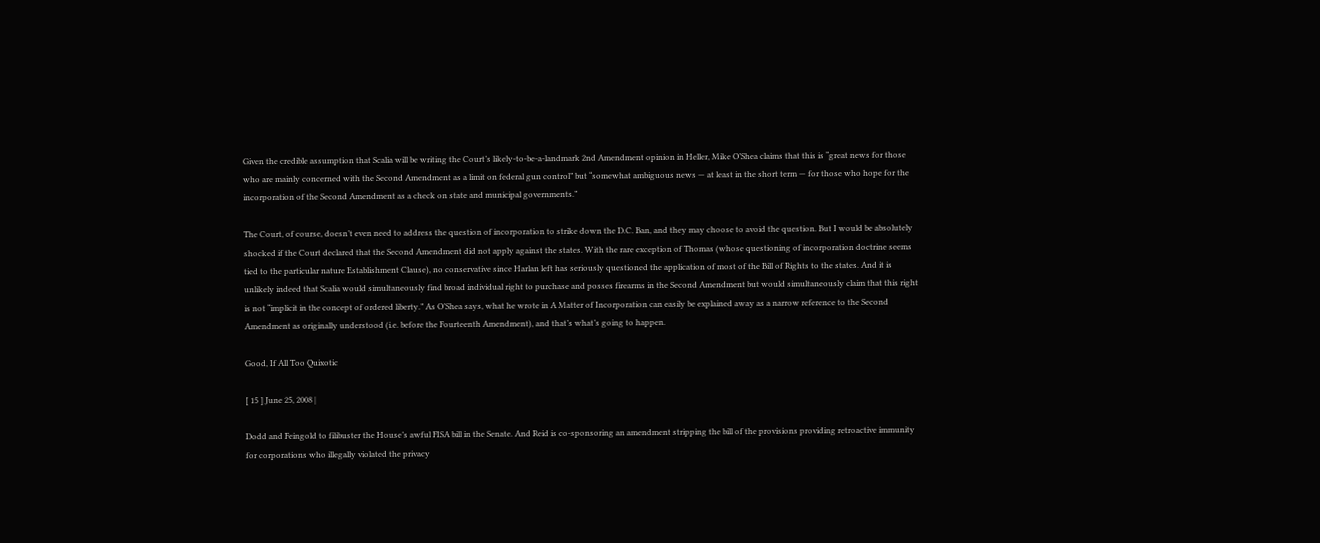Given the credible assumption that Scalia will be writing the Court’s likely-to-be-a-landmark 2nd Amendment opinion in Heller, Mike O’Shea claims that this is “great news for those who are mainly concerned with the Second Amendment as a limit on federal gun control” but “somewhat ambiguous news — at least in the short term — for those who hope for the incorporation of the Second Amendment as a check on state and municipal governments.”

The Court, of course, doesn’t even need to address the question of incorporation to strike down the D.C. Ban, and they may choose to avoid the question. But I would be absolutely shocked if the Court declared that the Second Amendment did not apply against the states. With the rare exception of Thomas (whose questioning of incorporation doctrine seems tied to the particular nature Establishment Clause), no conservative since Harlan left has seriously questioned the application of most of the Bill of Rights to the states. And it is unlikely indeed that Scalia would simultaneously find broad individual right to purchase and posses firearms in the Second Amendment but would simultaneously claim that this right is not “implicit in the concept of ordered liberty.” As O’Shea says, what he wrote in A Matter of Incorporation can easily be explained away as a narrow reference to the Second Amendment as originally understood (i.e. before the Fourteenth Amendment), and that’s what’s going to happen.

Good, If All Too Quixotic

[ 15 ] June 25, 2008 |

Dodd and Feingold to filibuster the House’s awful FISA bill in the Senate. And Reid is co-sponsoring an amendment stripping the bill of the provisions providing retroactive immunity for corporations who illegally violated the privacy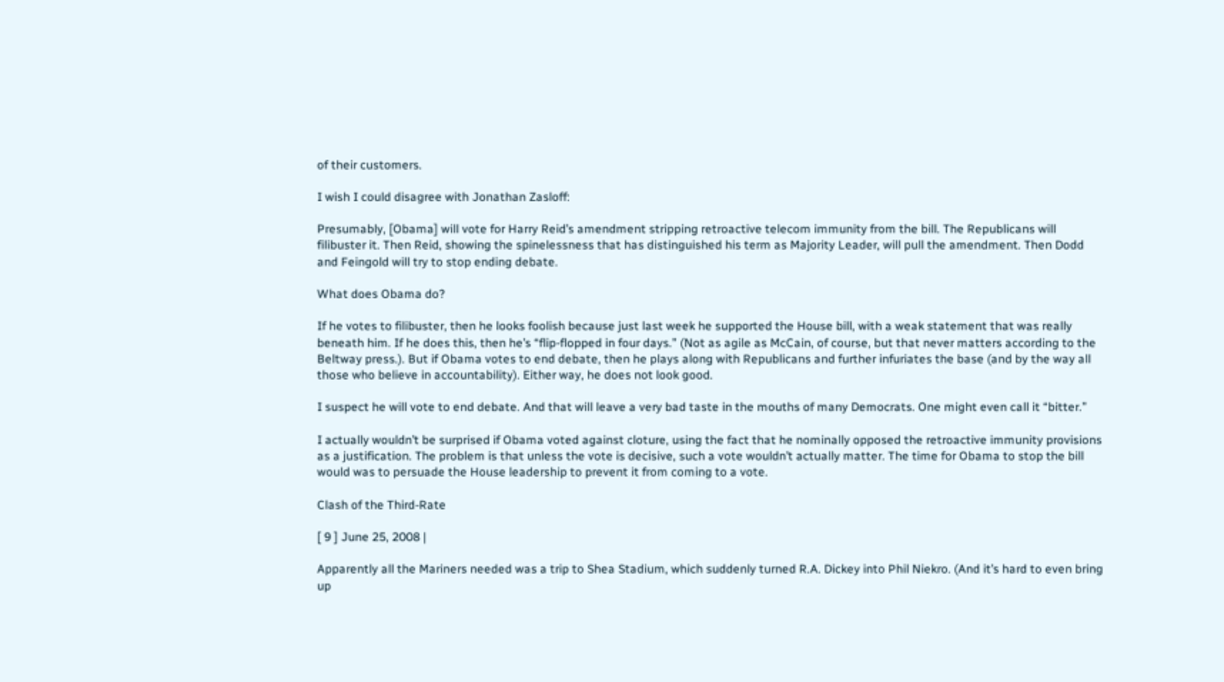of their customers.

I wish I could disagree with Jonathan Zasloff:

Presumably, [Obama] will vote for Harry Reid’s amendment stripping retroactive telecom immunity from the bill. The Republicans will filibuster it. Then Reid, showing the spinelessness that has distinguished his term as Majority Leader, will pull the amendment. Then Dodd and Feingold will try to stop ending debate.

What does Obama do?

If he votes to filibuster, then he looks foolish because just last week he supported the House bill, with a weak statement that was really beneath him. If he does this, then he’s “flip-flopped in four days.” (Not as agile as McCain, of course, but that never matters according to the Beltway press.). But if Obama votes to end debate, then he plays along with Republicans and further infuriates the base (and by the way all those who believe in accountability). Either way, he does not look good.

I suspect he will vote to end debate. And that will leave a very bad taste in the mouths of many Democrats. One might even call it “bitter.”

I actually wouldn’t be surprised if Obama voted against cloture, using the fact that he nominally opposed the retroactive immunity provisions as a justification. The problem is that unless the vote is decisive, such a vote wouldn’t actually matter. The time for Obama to stop the bill would was to persuade the House leadership to prevent it from coming to a vote.

Clash of the Third-Rate

[ 9 ] June 25, 2008 |

Apparently all the Mariners needed was a trip to Shea Stadium, which suddenly turned R.A. Dickey into Phil Niekro. (And it’s hard to even bring up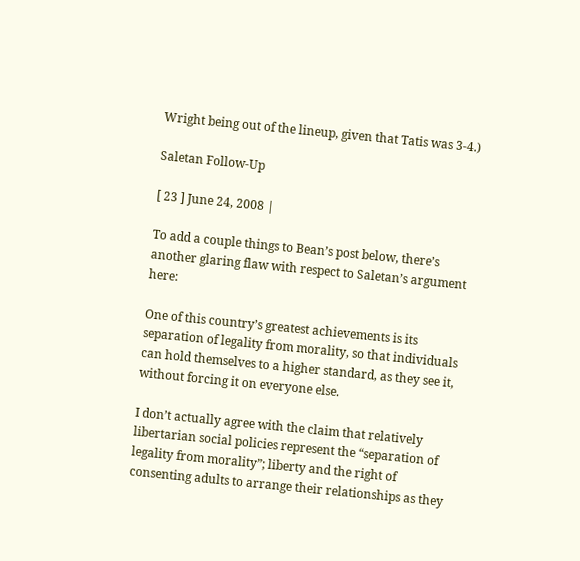Wright being out of the lineup, given that Tatis was 3-4.)

Saletan Follow-Up

[ 23 ] June 24, 2008 |

To add a couple things to Bean’s post below, there’s another glaring flaw with respect to Saletan’s argument here:

One of this country’s greatest achievements is its separation of legality from morality, so that individuals can hold themselves to a higher standard, as they see it, without forcing it on everyone else.

I don’t actually agree with the claim that relatively libertarian social policies represent the “separation of legality from morality”; liberty and the right of consenting adults to arrange their relationships as they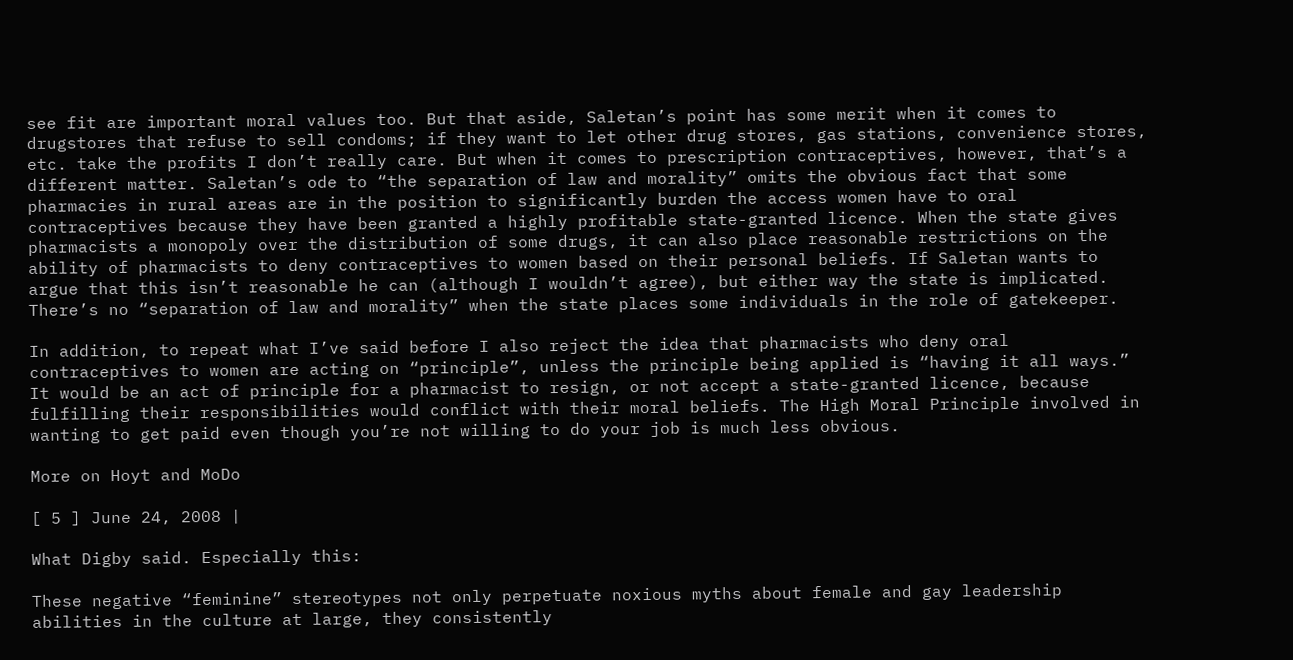see fit are important moral values too. But that aside, Saletan’s point has some merit when it comes to drugstores that refuse to sell condoms; if they want to let other drug stores, gas stations, convenience stores, etc. take the profits I don’t really care. But when it comes to prescription contraceptives, however, that’s a different matter. Saletan’s ode to “the separation of law and morality” omits the obvious fact that some pharmacies in rural areas are in the position to significantly burden the access women have to oral contraceptives because they have been granted a highly profitable state-granted licence. When the state gives pharmacists a monopoly over the distribution of some drugs, it can also place reasonable restrictions on the ability of pharmacists to deny contraceptives to women based on their personal beliefs. If Saletan wants to argue that this isn’t reasonable he can (although I wouldn’t agree), but either way the state is implicated. There’s no “separation of law and morality” when the state places some individuals in the role of gatekeeper.

In addition, to repeat what I’ve said before I also reject the idea that pharmacists who deny oral contraceptives to women are acting on “principle”, unless the principle being applied is “having it all ways.” It would be an act of principle for a pharmacist to resign, or not accept a state-granted licence, because fulfilling their responsibilities would conflict with their moral beliefs. The High Moral Principle involved in wanting to get paid even though you’re not willing to do your job is much less obvious.

More on Hoyt and MoDo

[ 5 ] June 24, 2008 |

What Digby said. Especially this:

These negative “feminine” stereotypes not only perpetuate noxious myths about female and gay leadership abilities in the culture at large, they consistently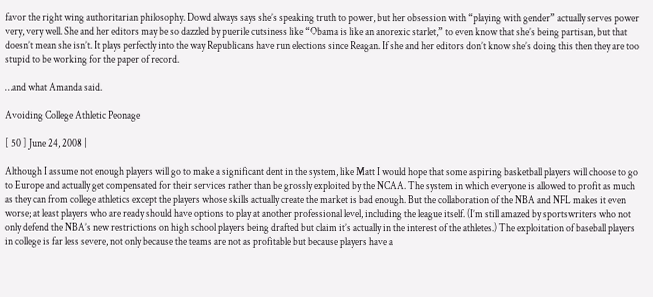favor the right wing authoritarian philosophy. Dowd always says she’s speaking truth to power, but her obsession with “playing with gender” actually serves power very, very well. She and her editors may be so dazzled by puerile cutsiness like “Obama is like an anorexic starlet,” to even know that she’s being partisan, but that doesn’t mean she isn’t. It plays perfectly into the way Republicans have run elections since Reagan. If she and her editors don’t know she’s doing this then they are too stupid to be working for the paper of record.

…and what Amanda said.

Avoiding College Athletic Peonage

[ 50 ] June 24, 2008 |

Although I assume not enough players will go to make a significant dent in the system, like Matt I would hope that some aspiring basketball players will choose to go to Europe and actually get compensated for their services rather than be grossly exploited by the NCAA. The system in which everyone is allowed to profit as much as they can from college athletics except the players whose skills actually create the market is bad enough. But the collaboration of the NBA and NFL makes it even worse; at least players who are ready should have options to play at another professional level, including the league itself. (I’m still amazed by sportswriters who not only defend the NBA’s new restrictions on high school players being drafted but claim it’s actually in the interest of the athletes.) The exploitation of baseball players in college is far less severe, not only because the teams are not as profitable but because players have a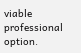viable professional option.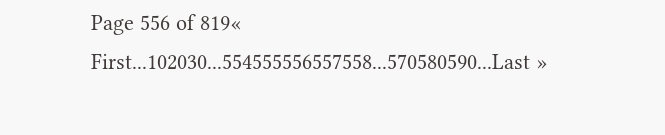Page 556 of 819« First...102030...554555556557558...570580590...Last »